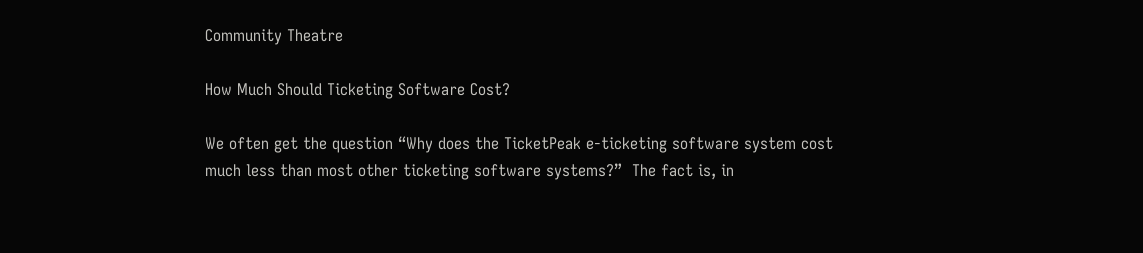Community Theatre

How Much Should Ticketing Software Cost?

We often get the question “Why does the TicketPeak e-ticketing software system cost much less than most other ticketing software systems?”  The fact is, in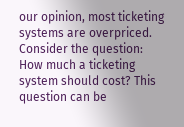our opinion, most ticketing systems are overpriced.  Consider the question: How much a ticketing system should cost? This question can be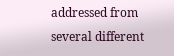addressed from several different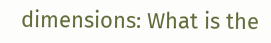dimensions: What is the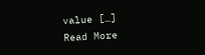value […]
Read More